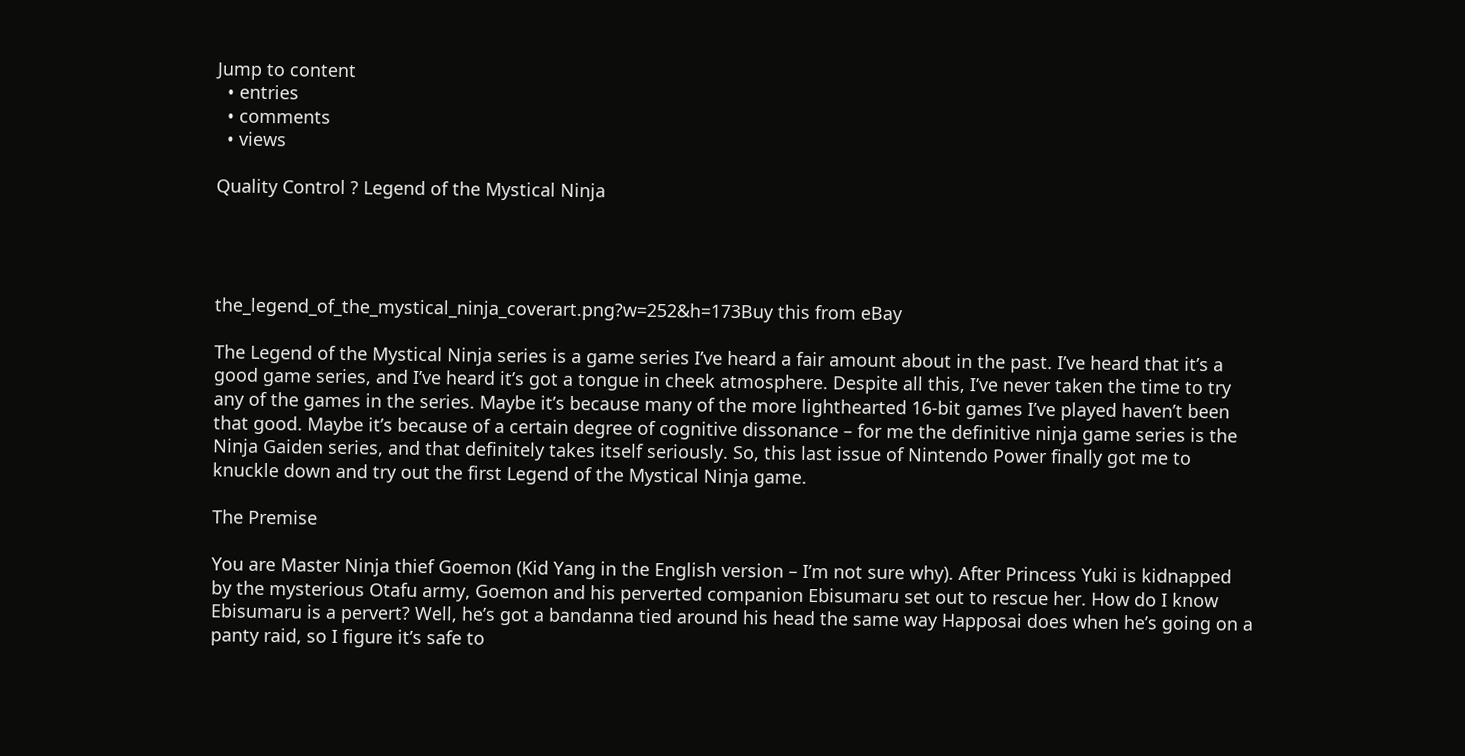Jump to content
  • entries
  • comments
  • views

Quality Control ? Legend of the Mystical Ninja




the_legend_of_the_mystical_ninja_coverart.png?w=252&h=173Buy this from eBay

The Legend of the Mystical Ninja series is a game series I’ve heard a fair amount about in the past. I’ve heard that it’s a good game series, and I’ve heard it’s got a tongue in cheek atmosphere. Despite all this, I’ve never taken the time to try any of the games in the series. Maybe it’s because many of the more lighthearted 16-bit games I’ve played haven’t been that good. Maybe it’s because of a certain degree of cognitive dissonance – for me the definitive ninja game series is the Ninja Gaiden series, and that definitely takes itself seriously. So, this last issue of Nintendo Power finally got me to knuckle down and try out the first Legend of the Mystical Ninja game.

The Premise

You are Master Ninja thief Goemon (Kid Yang in the English version – I’m not sure why). After Princess Yuki is kidnapped by the mysterious Otafu army, Goemon and his perverted companion Ebisumaru set out to rescue her. How do I know Ebisumaru is a pervert? Well, he’s got a bandanna tied around his head the same way Happosai does when he’s going on a panty raid, so I figure it’s safe to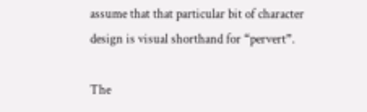assume that that particular bit of character design is visual shorthand for “pervert”.

The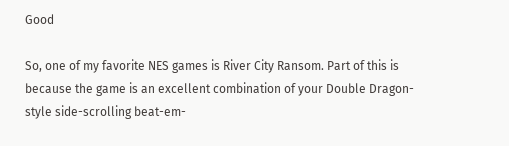Good

So, one of my favorite NES games is River City Ransom. Part of this is because the game is an excellent combination of your Double Dragon-style side-scrolling beat-em-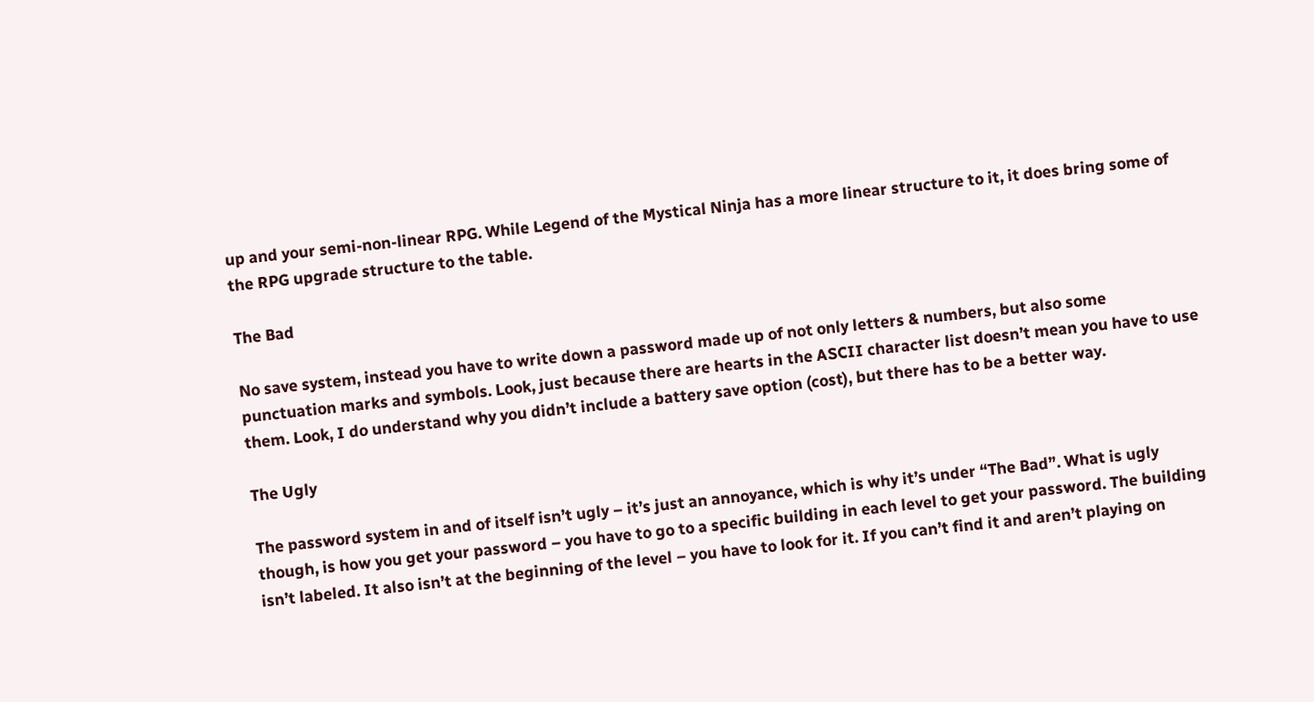up and your semi-non-linear RPG. While Legend of the Mystical Ninja has a more linear structure to it, it does bring some of the RPG upgrade structure to the table.

The Bad

No save system, instead you have to write down a password made up of not only letters & numbers, but also some punctuation marks and symbols. Look, just because there are hearts in the ASCII character list doesn’t mean you have to use them. Look, I do understand why you didn’t include a battery save option (cost), but there has to be a better way.

The Ugly

The password system in and of itself isn’t ugly – it’s just an annoyance, which is why it’s under “The Bad”. What is ugly though, is how you get your password – you have to go to a specific building in each level to get your password. The building isn’t labeled. It also isn’t at the beginning of the level – you have to look for it. If you can’t find it and aren’t playing on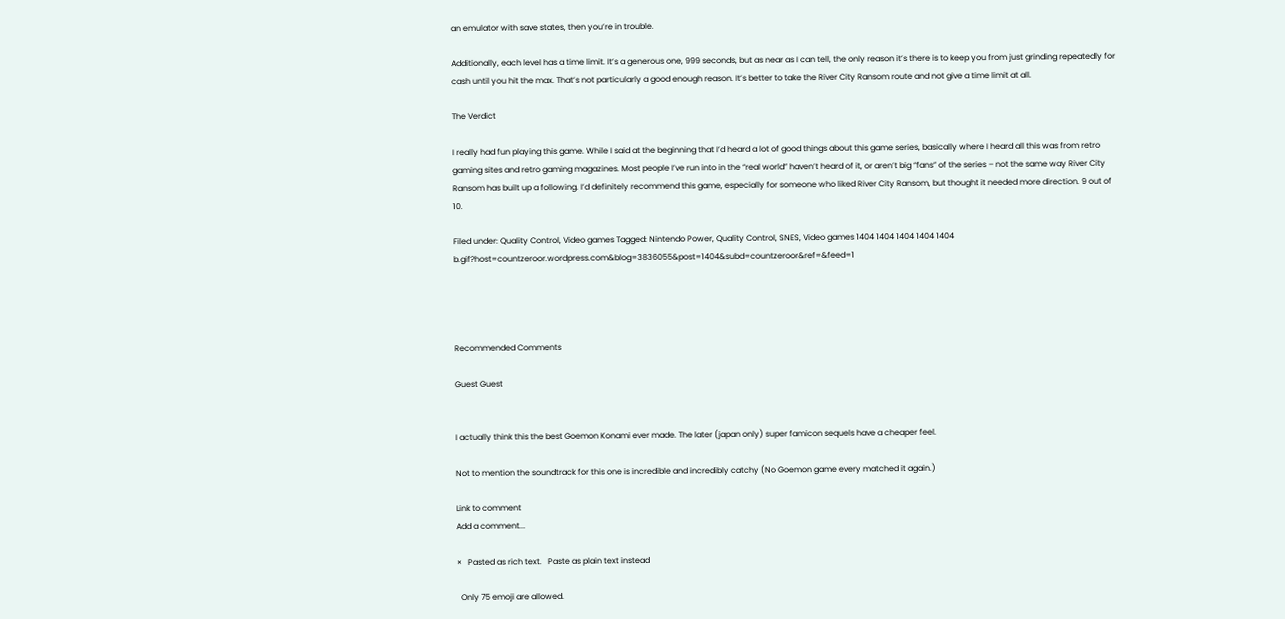an emulator with save states, then you’re in trouble.

Additionally, each level has a time limit. It’s a generous one, 999 seconds, but as near as I can tell, the only reason it’s there is to keep you from just grinding repeatedly for cash until you hit the max. That’s not particularly a good enough reason. It’s better to take the River City Ransom route and not give a time limit at all.

The Verdict

I really had fun playing this game. While I said at the beginning that I’d heard a lot of good things about this game series, basically where I heard all this was from retro gaming sites and retro gaming magazines. Most people I’ve run into in the “real world” haven’t heard of it, or aren’t big “fans” of the series – not the same way River City Ransom has built up a following. I’d definitely recommend this game, especially for someone who liked River City Ransom, but thought it needed more direction. 9 out of 10.

Filed under: Quality Control, Video games Tagged: Nintendo Power, Quality Control, SNES, Video games 1404 1404 1404 1404 1404 b.gif?host=countzeroor.wordpress.com&blog=3836055&post=1404&subd=countzeroor&ref=&feed=1




Recommended Comments

Guest Guest


I actually think this the best Goemon Konami ever made. The later (japan only) super famicon sequels have a cheaper feel.

Not to mention the soundtrack for this one is incredible and incredibly catchy (No Goemon game every matched it again.)

Link to comment
Add a comment...

×   Pasted as rich text.   Paste as plain text instead

  Only 75 emoji are allowed.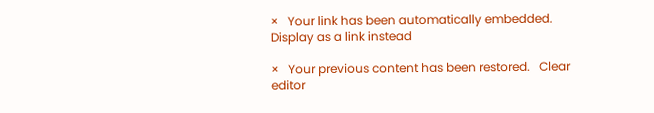×   Your link has been automatically embedded.   Display as a link instead

×   Your previous content has been restored.   Clear editor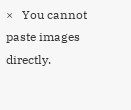×   You cannot paste images directly.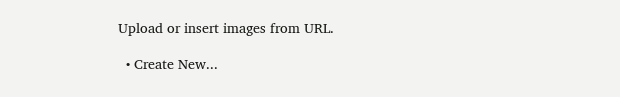Upload or insert images from URL.

  • Create New...